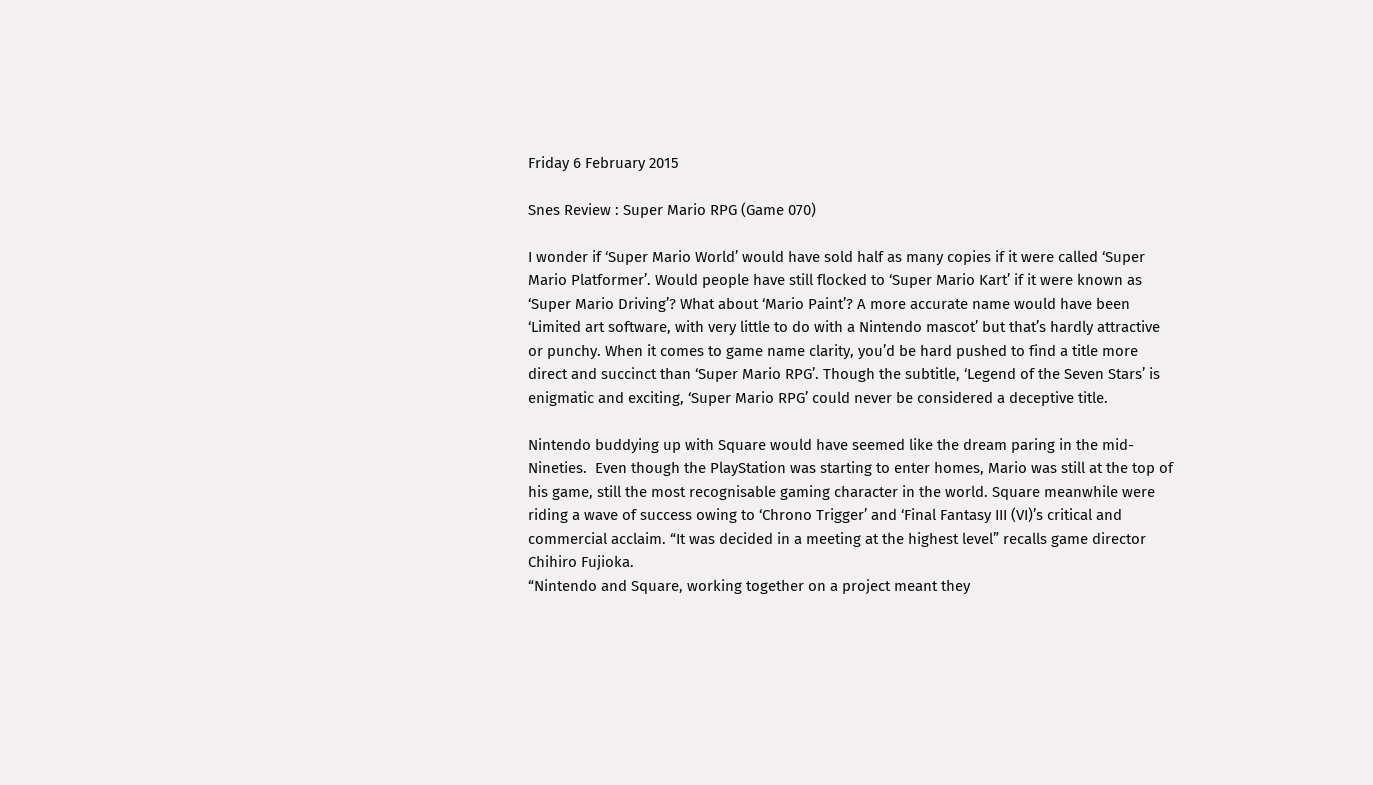Friday 6 February 2015

Snes Review : Super Mario RPG (Game 070)

I wonder if ‘Super Mario World’ would have sold half as many copies if it were called ‘Super Mario Platformer’. Would people have still flocked to ‘Super Mario Kart’ if it were known as ‘Super Mario Driving’? What about ‘Mario Paint’? A more accurate name would have been ‘Limited art software, with very little to do with a Nintendo mascot’ but that’s hardly attractive or punchy. When it comes to game name clarity, you’d be hard pushed to find a title more direct and succinct than ‘Super Mario RPG’. Though the subtitle, ‘Legend of the Seven Stars’ is enigmatic and exciting, ‘Super Mario RPG’ could never be considered a deceptive title.

Nintendo buddying up with Square would have seemed like the dream paring in the mid-Nineties.  Even though the PlayStation was starting to enter homes, Mario was still at the top of his game, still the most recognisable gaming character in the world. Square meanwhile were riding a wave of success owing to ‘Chrono Trigger’ and ‘Final Fantasy III (VI)’s critical and commercial acclaim. “It was decided in a meeting at the highest level” recalls game director Chihiro Fujioka.
“Nintendo and Square, working together on a project meant they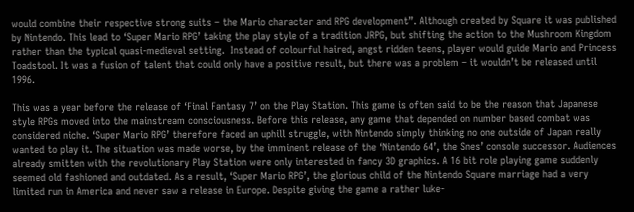would combine their respective strong suits – the Mario character and RPG development”. Although created by Square it was published by Nintendo. This lead to ‘Super Mario RPG’ taking the play style of a tradition JRPG, but shifting the action to the Mushroom Kingdom rather than the typical quasi-medieval setting.  Instead of colourful haired, angst ridden teens, player would guide Mario and Princess Toadstool. It was a fusion of talent that could only have a positive result, but there was a problem – it wouldn’t be released until 1996.

This was a year before the release of ‘Final Fantasy 7’ on the Play Station. This game is often said to be the reason that Japanese style RPGs moved into the mainstream consciousness. Before this release, any game that depended on number based combat was considered niche. ‘Super Mario RPG’ therefore faced an uphill struggle, with Nintendo simply thinking no one outside of Japan really wanted to play it. The situation was made worse, by the imminent release of the ‘Nintendo 64’, the Snes’ console successor. Audiences already smitten with the revolutionary Play Station were only interested in fancy 3D graphics. A 16 bit role playing game suddenly seemed old fashioned and outdated. As a result, ‘Super Mario RPG’, the glorious child of the Nintendo Square marriage had a very limited run in America and never saw a release in Europe. Despite giving the game a rather luke-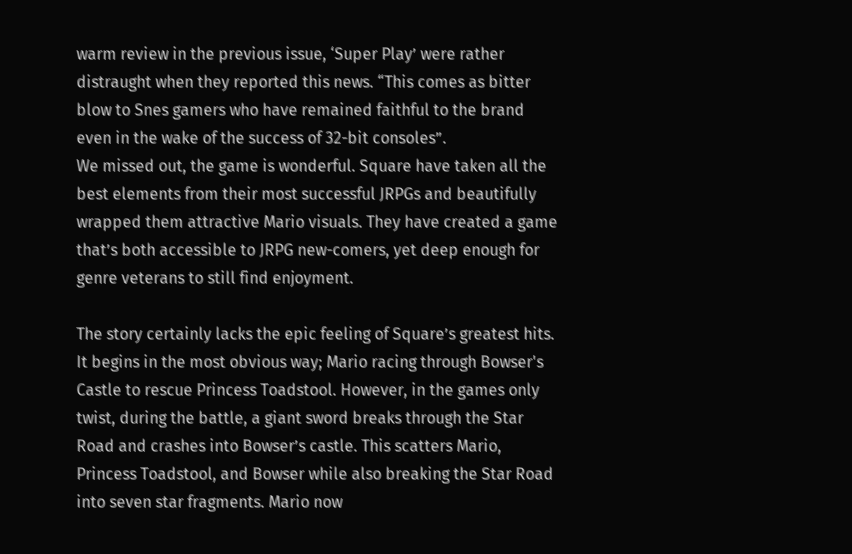warm review in the previous issue, ‘Super Play’ were rather distraught when they reported this news. “This comes as bitter blow to Snes gamers who have remained faithful to the brand even in the wake of the success of 32-bit consoles”.
We missed out, the game is wonderful. Square have taken all the best elements from their most successful JRPGs and beautifully wrapped them attractive Mario visuals. They have created a game that’s both accessible to JRPG new-comers, yet deep enough for genre veterans to still find enjoyment.

The story certainly lacks the epic feeling of Square’s greatest hits. It begins in the most obvious way; Mario racing through Bowser's Castle to rescue Princess Toadstool. However, in the games only twist, during the battle, a giant sword breaks through the Star Road and crashes into Bowser’s castle. This scatters Mario, Princess Toadstool, and Bowser while also breaking the Star Road into seven star fragments. Mario now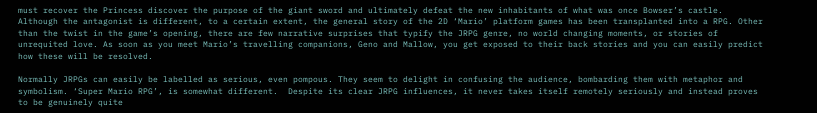must recover the Princess discover the purpose of the giant sword and ultimately defeat the new inhabitants of what was once Bowser’s castle.
Although the antagonist is different, to a certain extent, the general story of the 2D ‘Mario’ platform games has been transplanted into a RPG. Other than the twist in the game’s opening, there are few narrative surprises that typify the JRPG genre, no world changing moments, or stories of unrequited love. As soon as you meet Mario’s travelling companions, Geno and Mallow, you get exposed to their back stories and you can easily predict how these will be resolved.

Normally JRPGs can easily be labelled as serious, even pompous. They seem to delight in confusing the audience, bombarding them with metaphor and symbolism. ‘Super Mario RPG’, is somewhat different.  Despite its clear JRPG influences, it never takes itself remotely seriously and instead proves to be genuinely quite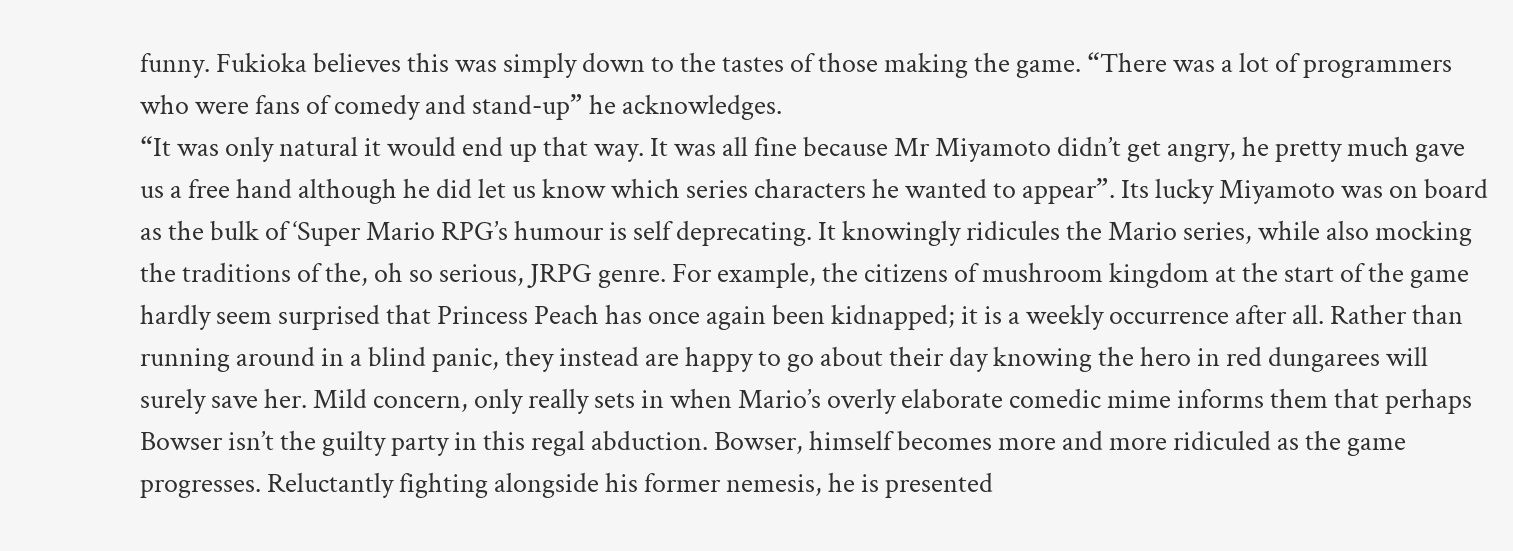funny. Fukioka believes this was simply down to the tastes of those making the game. “There was a lot of programmers who were fans of comedy and stand-up” he acknowledges.
“It was only natural it would end up that way. It was all fine because Mr Miyamoto didn’t get angry, he pretty much gave us a free hand although he did let us know which series characters he wanted to appear”. Its lucky Miyamoto was on board as the bulk of ‘Super Mario RPG’s humour is self deprecating. It knowingly ridicules the Mario series, while also mocking the traditions of the, oh so serious, JRPG genre. For example, the citizens of mushroom kingdom at the start of the game hardly seem surprised that Princess Peach has once again been kidnapped; it is a weekly occurrence after all. Rather than running around in a blind panic, they instead are happy to go about their day knowing the hero in red dungarees will surely save her. Mild concern, only really sets in when Mario’s overly elaborate comedic mime informs them that perhaps Bowser isn’t the guilty party in this regal abduction. Bowser, himself becomes more and more ridiculed as the game progresses. Reluctantly fighting alongside his former nemesis, he is presented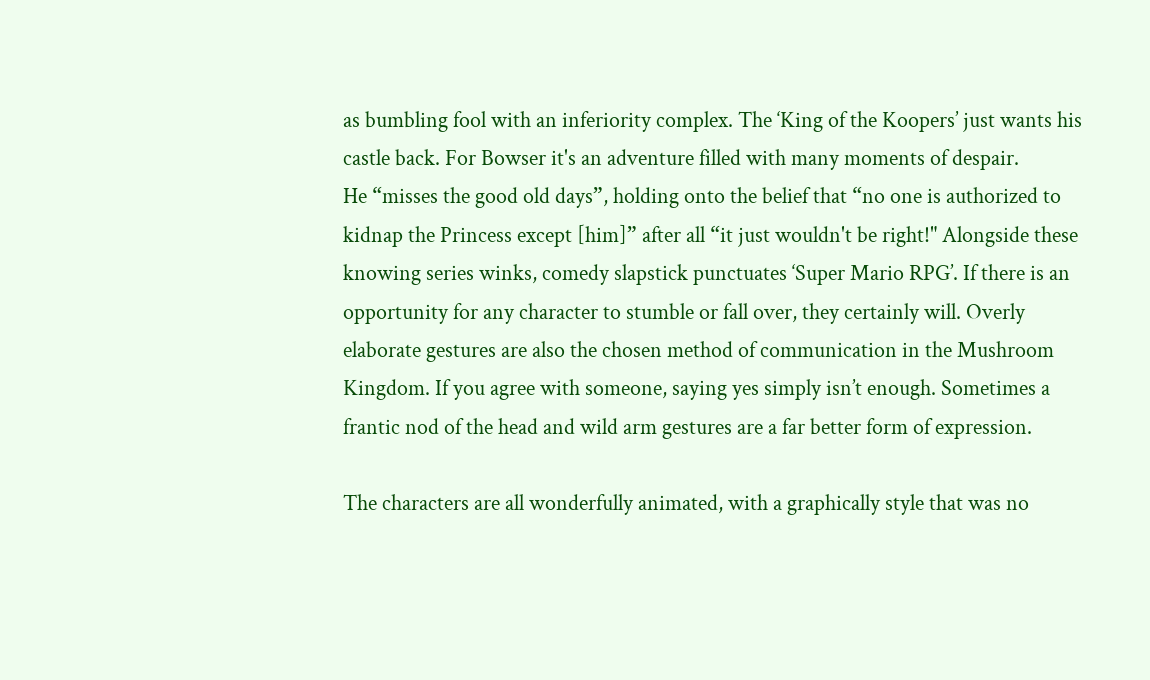as bumbling fool with an inferiority complex. The ‘King of the Koopers’ just wants his castle back. For Bowser it's an adventure filled with many moments of despair.
He “misses the good old days”, holding onto the belief that “no one is authorized to kidnap the Princess except [him]” after all “it just wouldn't be right!" Alongside these knowing series winks, comedy slapstick punctuates ‘Super Mario RPG’. If there is an opportunity for any character to stumble or fall over, they certainly will. Overly elaborate gestures are also the chosen method of communication in the Mushroom Kingdom. If you agree with someone, saying yes simply isn’t enough. Sometimes a frantic nod of the head and wild arm gestures are a far better form of expression.

The characters are all wonderfully animated, with a graphically style that was no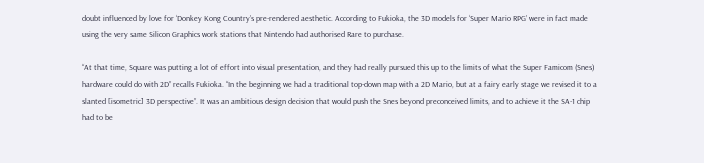doubt influenced by love for ‘Donkey Kong Country’s pre-rendered aesthetic. According to Fukioka, the 3D models for ‘Super Mario RPG’ were in fact made using the very same Silicon Graphics work stations that Nintendo had authorised Rare to purchase.

“At that time, Square was putting a lot of effort into visual presentation, and they had really pursued this up to the limits of what the Super Famicom (Snes) hardware could do with 2D” recalls Fukioka. “In the beginning we had a traditional top-down map with a 2D Mario, but at a fairy early stage we revised it to a slanted [isometric] 3D perspective”. It was an ambitious design decision that would push the Snes beyond preconceived limits, and to achieve it the SA-1 chip had to be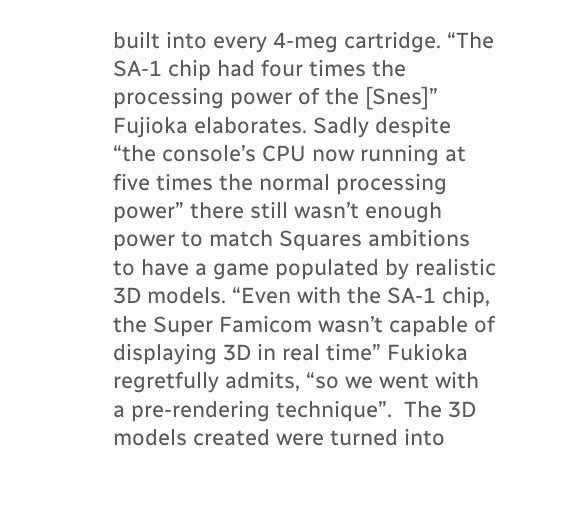built into every 4-meg cartridge. “The SA-1 chip had four times the processing power of the [Snes]” Fujioka elaborates. Sadly despite “the console’s CPU now running at five times the normal processing power” there still wasn’t enough power to match Squares ambitions to have a game populated by realistic 3D models. “Even with the SA-1 chip, the Super Famicom wasn’t capable of displaying 3D in real time” Fukioka regretfully admits, “so we went with a pre-rendering technique”.  The 3D models created were turned into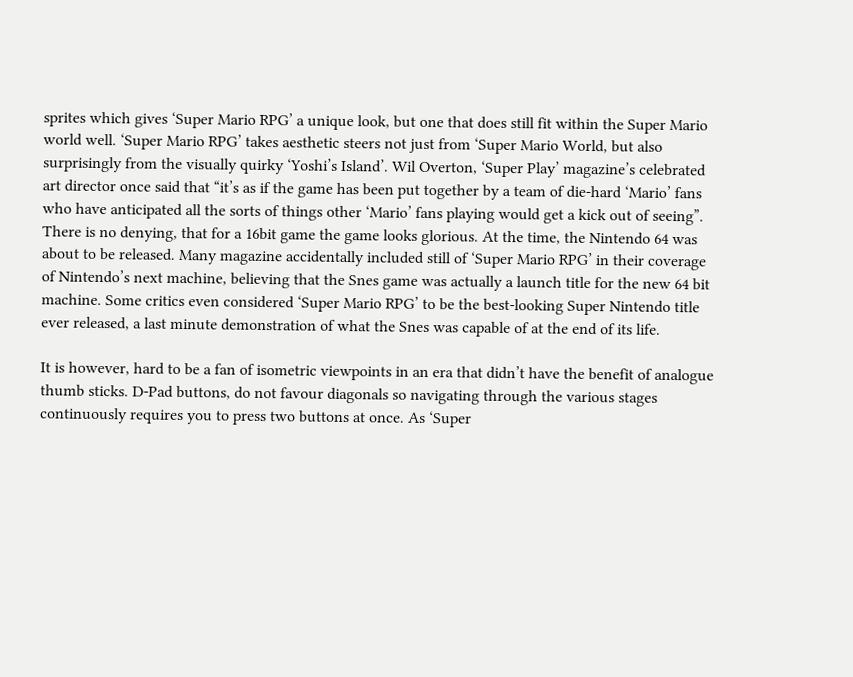sprites which gives ‘Super Mario RPG’ a unique look, but one that does still fit within the Super Mario world well. ‘Super Mario RPG’ takes aesthetic steers not just from ‘Super Mario World, but also surprisingly from the visually quirky ‘Yoshi’s Island’. Wil Overton, ‘Super Play’ magazine’s celebrated art director once said that “it’s as if the game has been put together by a team of die-hard ‘Mario’ fans who have anticipated all the sorts of things other ‘Mario’ fans playing would get a kick out of seeing”. There is no denying, that for a 16bit game the game looks glorious. At the time, the Nintendo 64 was about to be released. Many magazine accidentally included still of ‘Super Mario RPG’ in their coverage of Nintendo’s next machine, believing that the Snes game was actually a launch title for the new 64 bit machine. Some critics even considered ‘Super Mario RPG’ to be the best-looking Super Nintendo title ever released, a last minute demonstration of what the Snes was capable of at the end of its life.

It is however, hard to be a fan of isometric viewpoints in an era that didn’t have the benefit of analogue thumb sticks. D-Pad buttons, do not favour diagonals so navigating through the various stages continuously requires you to press two buttons at once. As ‘Super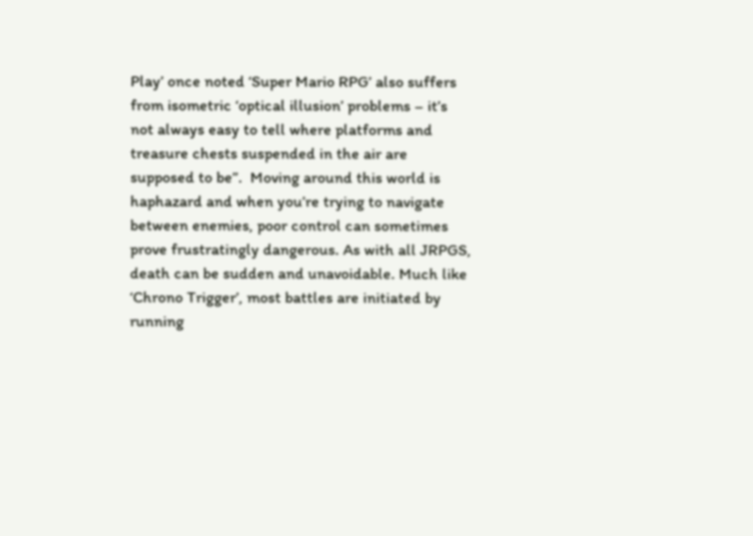Play’ once noted ‘Super Mario RPG’ also suffers from isometric ‘optical illusion’ problems – it’s not always easy to tell where platforms and treasure chests suspended in the air are supposed to be”.  Moving around this world is haphazard and when you’re trying to navigate between enemies, poor control can sometimes prove frustratingly dangerous. As with all JRPGS, death can be sudden and unavoidable. Much like  ‘Chrono Trigger’, most battles are initiated by running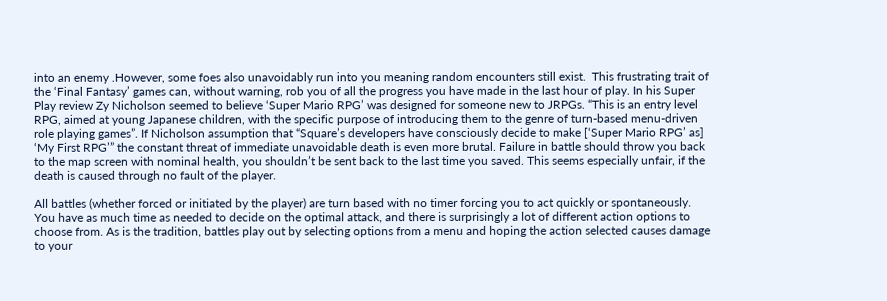into an enemy .However, some foes also unavoidably run into you meaning random encounters still exist.  This frustrating trait of the ‘Final Fantasy’ games can, without warning, rob you of all the progress you have made in the last hour of play. In his Super Play review Zy Nicholson seemed to believe ‘Super Mario RPG’ was designed for someone new to JRPGs. “This is an entry level RPG, aimed at young Japanese children, with the specific purpose of introducing them to the genre of turn-based menu-driven role playing games”. If Nicholson assumption that “Square’s developers have consciously decide to make [‘Super Mario RPG’ as] ‘My First RPG’” the constant threat of immediate unavoidable death is even more brutal. Failure in battle should throw you back to the map screen with nominal health, you shouldn’t be sent back to the last time you saved. This seems especially unfair, if the death is caused through no fault of the player.

All battles (whether forced or initiated by the player) are turn based with no timer forcing you to act quickly or spontaneously. You have as much time as needed to decide on the optimal attack, and there is surprisingly a lot of different action options to choose from. As is the tradition, battles play out by selecting options from a menu and hoping the action selected causes damage to your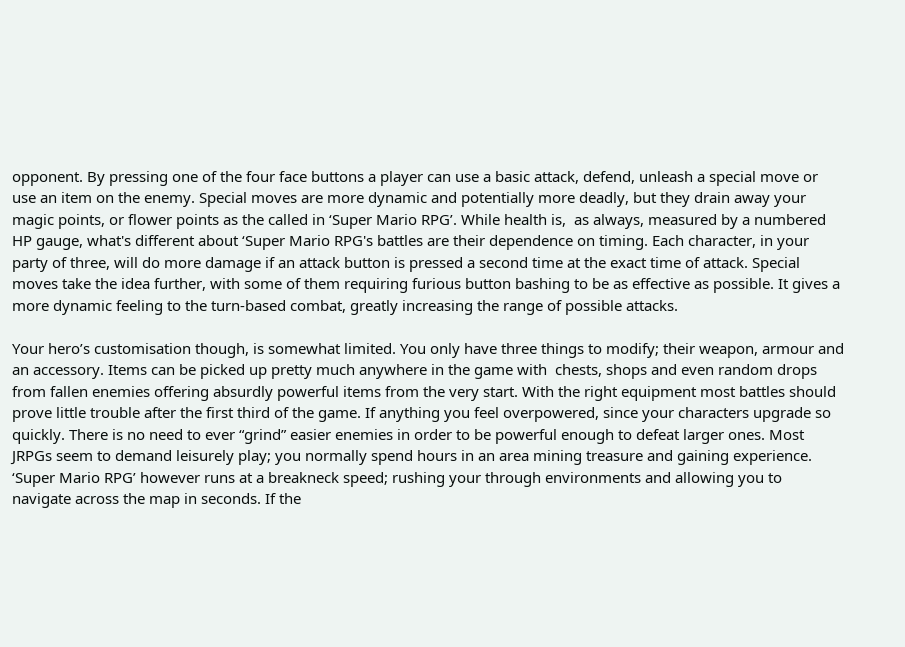opponent. By pressing one of the four face buttons a player can use a basic attack, defend, unleash a special move or use an item on the enemy. Special moves are more dynamic and potentially more deadly, but they drain away your magic points, or flower points as the called in ‘Super Mario RPG’. While health is,  as always, measured by a numbered HP gauge, what's different about ‘Super Mario RPG's battles are their dependence on timing. Each character, in your party of three, will do more damage if an attack button is pressed a second time at the exact time of attack. Special moves take the idea further, with some of them requiring furious button bashing to be as effective as possible. It gives a more dynamic feeling to the turn-based combat, greatly increasing the range of possible attacks.

Your hero’s customisation though, is somewhat limited. You only have three things to modify; their weapon, armour and an accessory. Items can be picked up pretty much anywhere in the game with  chests, shops and even random drops from fallen enemies offering absurdly powerful items from the very start. With the right equipment most battles should prove little trouble after the first third of the game. If anything you feel overpowered, since your characters upgrade so quickly. There is no need to ever “grind” easier enemies in order to be powerful enough to defeat larger ones. Most JRPGs seem to demand leisurely play; you normally spend hours in an area mining treasure and gaining experience. ‘Super Mario RPG’ however runs at a breakneck speed; rushing your through environments and allowing you to navigate across the map in seconds. If the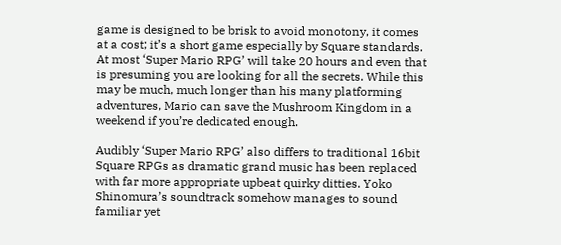game is designed to be brisk to avoid monotony, it comes at a cost; it’s a short game especially by Square standards.  At most ‘Super Mario RPG’ will take 20 hours and even that is presuming you are looking for all the secrets. While this may be much, much longer than his many platforming adventures, Mario can save the Mushroom Kingdom in a weekend if you’re dedicated enough.

Audibly ‘Super Mario RPG’ also differs to traditional 16bit Square RPGs as dramatic grand music has been replaced with far more appropriate upbeat quirky ditties. Yoko Shinomura’s soundtrack somehow manages to sound familiar yet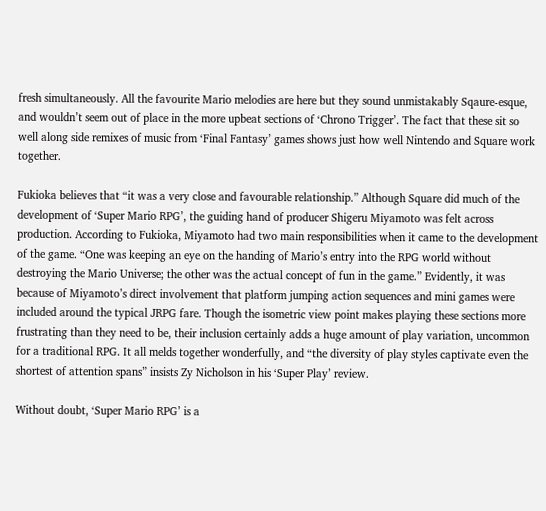fresh simultaneously. All the favourite Mario melodies are here but they sound unmistakably Sqaure-esque, and wouldn’t seem out of place in the more upbeat sections of ‘Chrono Trigger’. The fact that these sit so well along side remixes of music from ‘Final Fantasy’ games shows just how well Nintendo and Square work together.

Fukioka believes that “it was a very close and favourable relationship.” Although Square did much of the development of ‘Super Mario RPG’, the guiding hand of producer Shigeru Miyamoto was felt across production. According to Fukioka, Miyamoto had two main responsibilities when it came to the development of the game. “One was keeping an eye on the handing of Mario’s entry into the RPG world without destroying the Mario Universe; the other was the actual concept of fun in the game.” Evidently, it was because of Miyamoto’s direct involvement that platform jumping action sequences and mini games were included around the typical JRPG fare. Though the isometric view point makes playing these sections more frustrating than they need to be, their inclusion certainly adds a huge amount of play variation, uncommon for a traditional RPG. It all melds together wonderfully, and “the diversity of play styles captivate even the shortest of attention spans” insists Zy Nicholson in his ‘Super Play’ review.

Without doubt, ‘Super Mario RPG’ is a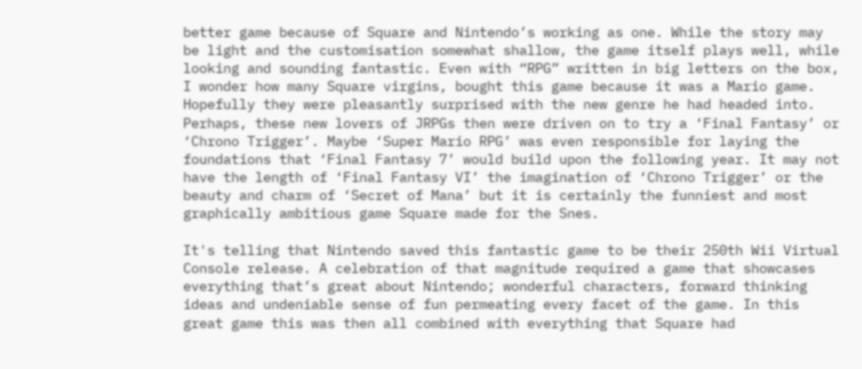better game because of Square and Nintendo’s working as one. While the story may be light and the customisation somewhat shallow, the game itself plays well, while looking and sounding fantastic. Even with “RPG” written in big letters on the box, I wonder how many Square virgins, bought this game because it was a Mario game. Hopefully they were pleasantly surprised with the new genre he had headed into. Perhaps, these new lovers of JRPGs then were driven on to try a ‘Final Fantasy’ or ‘Chrono Trigger’. Maybe ‘Super Mario RPG’ was even responsible for laying the foundations that ‘Final Fantasy 7’ would build upon the following year. It may not have the length of ‘Final Fantasy VI’ the imagination of ‘Chrono Trigger’ or the beauty and charm of ‘Secret of Mana’ but it is certainly the funniest and most graphically ambitious game Square made for the Snes.

It's telling that Nintendo saved this fantastic game to be their 250th Wii Virtual Console release. A celebration of that magnitude required a game that showcases everything that’s great about Nintendo; wonderful characters, forward thinking ideas and undeniable sense of fun permeating every facet of the game. In this great game this was then all combined with everything that Square had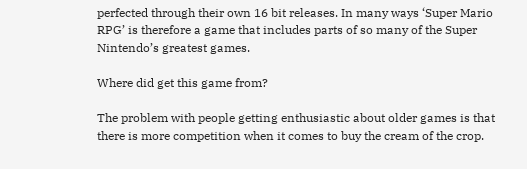perfected through their own 16 bit releases. In many ways ‘Super Mario RPG’ is therefore a game that includes parts of so many of the Super Nintendo’s greatest games.

Where did get this game from?

The problem with people getting enthusiastic about older games is that there is more competition when it comes to buy the cream of the crop.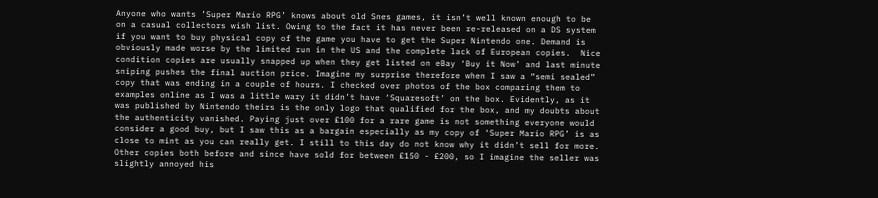Anyone who wants ’Super Mario RPG’ knows about old Snes games, it isn’t well known enough to be on a casual collectors wish list. Owing to the fact it has never been re-released on a DS system if you want to buy physical copy of the game you have to get the Super Nintendo one. Demand is obviously made worse by the limited run in the US and the complete lack of European copies.  Nice condition copies are usually snapped up when they get listed on eBay ‘Buy it Now’ and last minute sniping pushes the final auction price. Imagine my surprise therefore when I saw a “semi sealed” copy that was ending in a couple of hours. I checked over photos of the box comparing them to examples online as I was a little wary it didn’t have ‘Squaresoft’ on the box. Evidently, as it was published by Nintendo theirs is the only logo that qualified for the box, and my doubts about the authenticity vanished. Paying just over £100 for a rare game is not something everyone would consider a good buy, but I saw this as a bargain especially as my copy of ‘Super Mario RPG’ is as close to mint as you can really get. I still to this day do not know why it didn’t sell for more. Other copies both before and since have sold for between £150 - £200, so I imagine the seller was slightly annoyed his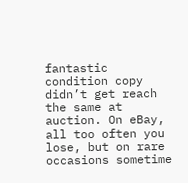fantastic condition copy didn’t get reach the same at auction. On eBay, all too often you lose, but on rare occasions sometime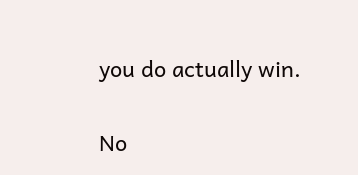you do actually win.

No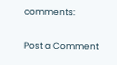comments:

Post a Comment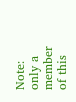Note: only a member of this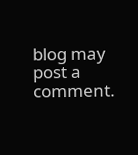blog may post a comment.